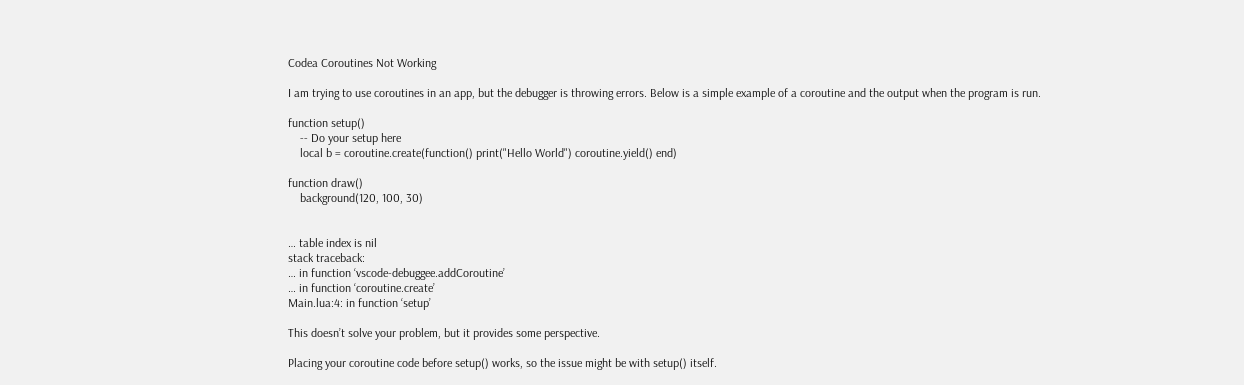Codea Coroutines Not Working

I am trying to use coroutines in an app, but the debugger is throwing errors. Below is a simple example of a coroutine and the output when the program is run.

function setup()
    -- Do your setup here
    local b = coroutine.create(function() print("Hello World") coroutine.yield() end)

function draw()
    background(120, 100, 30)


… table index is nil
stack traceback:
… in function ‘vscode-debuggee.addCoroutine’
… in function ‘coroutine.create’
Main.lua:4: in function ‘setup’

This doesn’t solve your problem, but it provides some perspective.

Placing your coroutine code before setup() works, so the issue might be with setup() itself.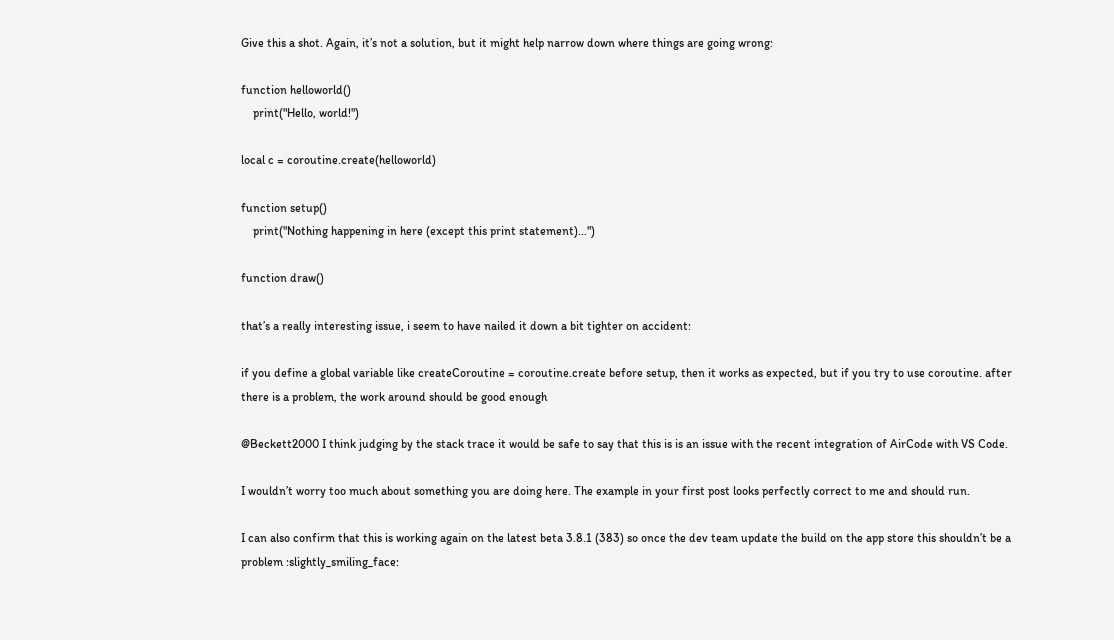Give this a shot. Again, it’s not a solution, but it might help narrow down where things are going wrong:

function helloworld()
    print("Hello, world!")

local c = coroutine.create(helloworld)

function setup()
    print("Nothing happening in here (except this print statement)...")

function draw()

that’s a really interesting issue, i seem to have nailed it down a bit tighter on accident:

if you define a global variable like createCoroutine = coroutine.create before setup, then it works as expected, but if you try to use coroutine. after there is a problem, the work around should be good enough

@Beckett2000 I think judging by the stack trace it would be safe to say that this is is an issue with the recent integration of AirCode with VS Code.

I wouldn’t worry too much about something you are doing here. The example in your first post looks perfectly correct to me and should run.

I can also confirm that this is working again on the latest beta 3.8.1 (383) so once the dev team update the build on the app store this shouldn’t be a problem :slightly_smiling_face: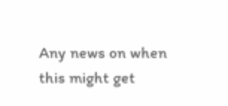Any news on when this might get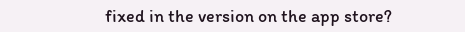fixed in the version on the app store?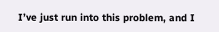I’ve just run into this problem, and I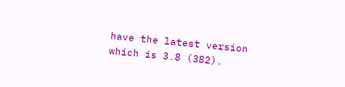have the latest version which is 3.8 (382).